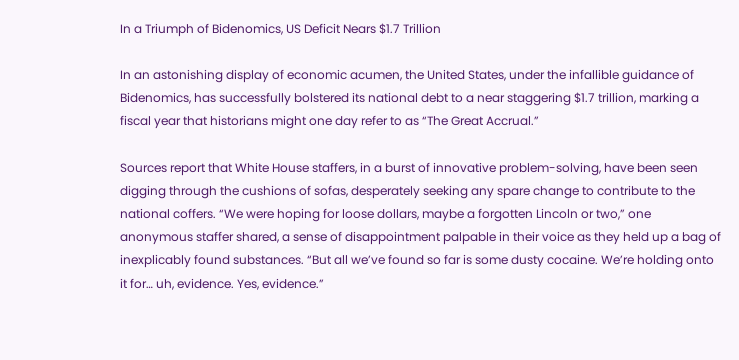In a Triumph of Bidenomics, US Deficit Nears $1.7 Trillion

In an astonishing display of economic acumen, the United States, under the infallible guidance of Bidenomics, has successfully bolstered its national debt to a near staggering $1.7 trillion, marking a fiscal year that historians might one day refer to as “The Great Accrual.”

Sources report that White House staffers, in a burst of innovative problem-solving, have been seen digging through the cushions of sofas, desperately seeking any spare change to contribute to the national coffers. “We were hoping for loose dollars, maybe a forgotten Lincoln or two,” one anonymous staffer shared, a sense of disappointment palpable in their voice as they held up a bag of inexplicably found substances. “But all we’ve found so far is some dusty cocaine. We’re holding onto it for… uh, evidence. Yes, evidence.”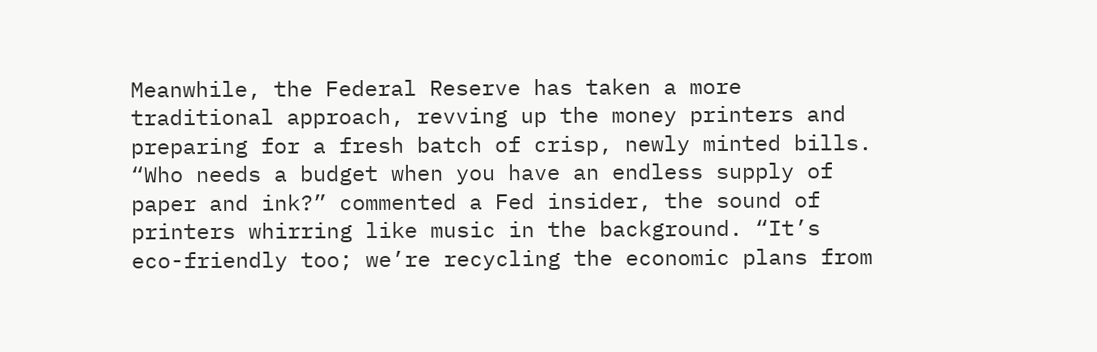Meanwhile, the Federal Reserve has taken a more traditional approach, revving up the money printers and preparing for a fresh batch of crisp, newly minted bills. “Who needs a budget when you have an endless supply of paper and ink?” commented a Fed insider, the sound of printers whirring like music in the background. “It’s eco-friendly too; we’re recycling the economic plans from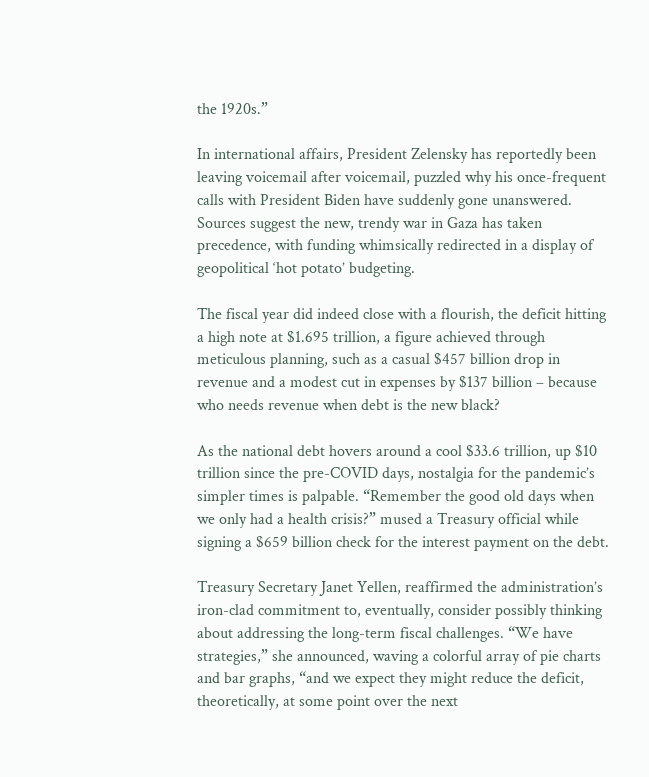the 1920s.”

In international affairs, President Zelensky has reportedly been leaving voicemail after voicemail, puzzled why his once-frequent calls with President Biden have suddenly gone unanswered. Sources suggest the new, trendy war in Gaza has taken precedence, with funding whimsically redirected in a display of geopolitical ‘hot potato’ budgeting.

The fiscal year did indeed close with a flourish, the deficit hitting a high note at $1.695 trillion, a figure achieved through meticulous planning, such as a casual $457 billion drop in revenue and a modest cut in expenses by $137 billion – because who needs revenue when debt is the new black?

As the national debt hovers around a cool $33.6 trillion, up $10 trillion since the pre-COVID days, nostalgia for the pandemic’s simpler times is palpable. “Remember the good old days when we only had a health crisis?” mused a Treasury official while signing a $659 billion check for the interest payment on the debt.

Treasury Secretary Janet Yellen, reaffirmed the administration’s iron-clad commitment to, eventually, consider possibly thinking about addressing the long-term fiscal challenges. “We have strategies,” she announced, waving a colorful array of pie charts and bar graphs, “and we expect they might reduce the deficit, theoretically, at some point over the next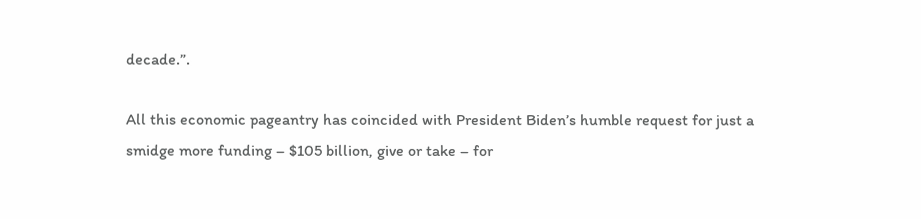decade.”.

All this economic pageantry has coincided with President Biden’s humble request for just a smidge more funding – $105 billion, give or take – for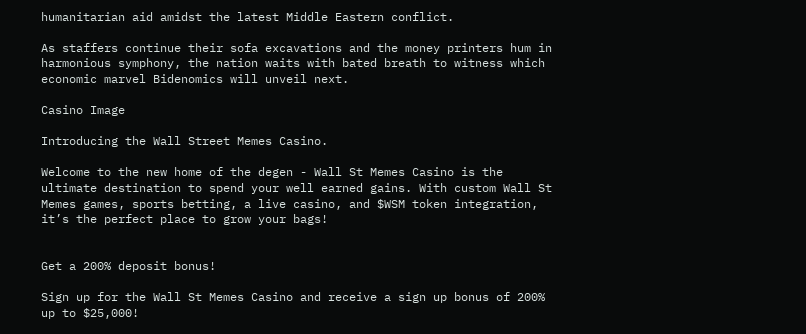humanitarian aid amidst the latest Middle Eastern conflict.

As staffers continue their sofa excavations and the money printers hum in harmonious symphony, the nation waits with bated breath to witness which economic marvel Bidenomics will unveil next.

Casino Image

Introducing the Wall Street Memes Casino.

Welcome to the new home of the degen - Wall St Memes Casino is the ultimate destination to spend your well earned gains. With custom Wall St Memes games, sports betting, a live casino, and $WSM token integration, it’s the perfect place to grow your bags!


Get a 200% deposit bonus!

Sign up for the Wall St Memes Casino and receive a sign up bonus of 200% up to $25,000!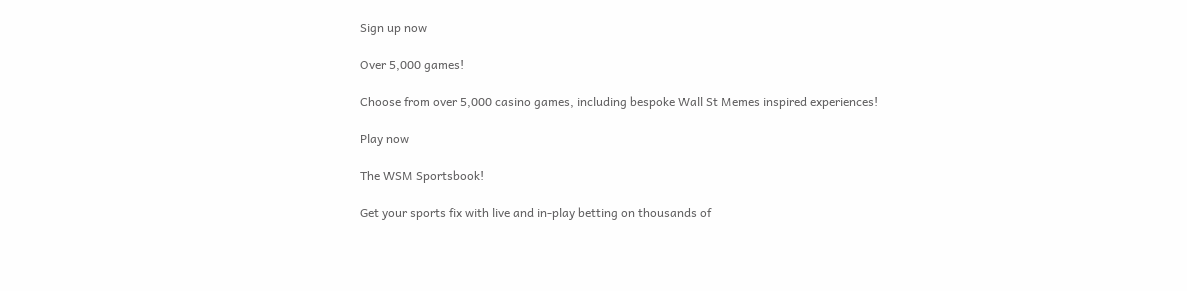Sign up now

Over 5,000 games!

Choose from over 5,000 casino games, including bespoke Wall St Memes inspired experiences!

Play now

The WSM Sportsbook!

Get your sports fix with live and in-play betting on thousands of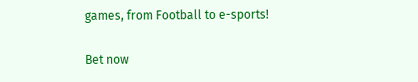games, from Football to e-sports!

Bet now